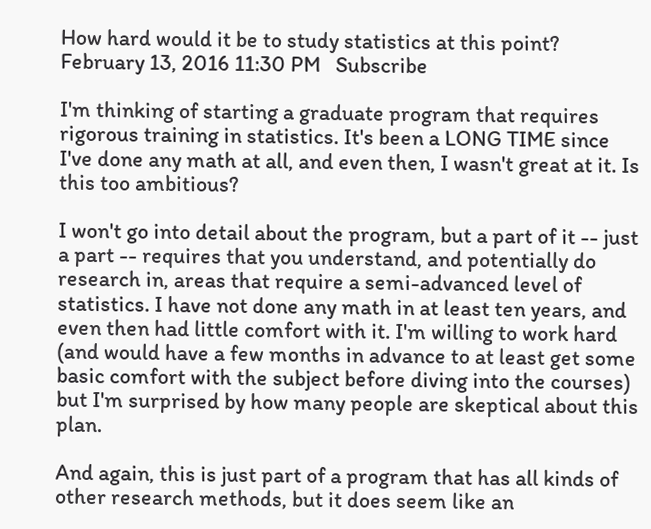How hard would it be to study statistics at this point?
February 13, 2016 11:30 PM   Subscribe

I'm thinking of starting a graduate program that requires rigorous training in statistics. It's been a LONG TIME since I've done any math at all, and even then, I wasn't great at it. Is this too ambitious?

I won't go into detail about the program, but a part of it -- just a part -- requires that you understand, and potentially do research in, areas that require a semi-advanced level of statistics. I have not done any math in at least ten years, and even then had little comfort with it. I'm willing to work hard (and would have a few months in advance to at least get some basic comfort with the subject before diving into the courses) but I'm surprised by how many people are skeptical about this plan.

And again, this is just part of a program that has all kinds of other research methods, but it does seem like an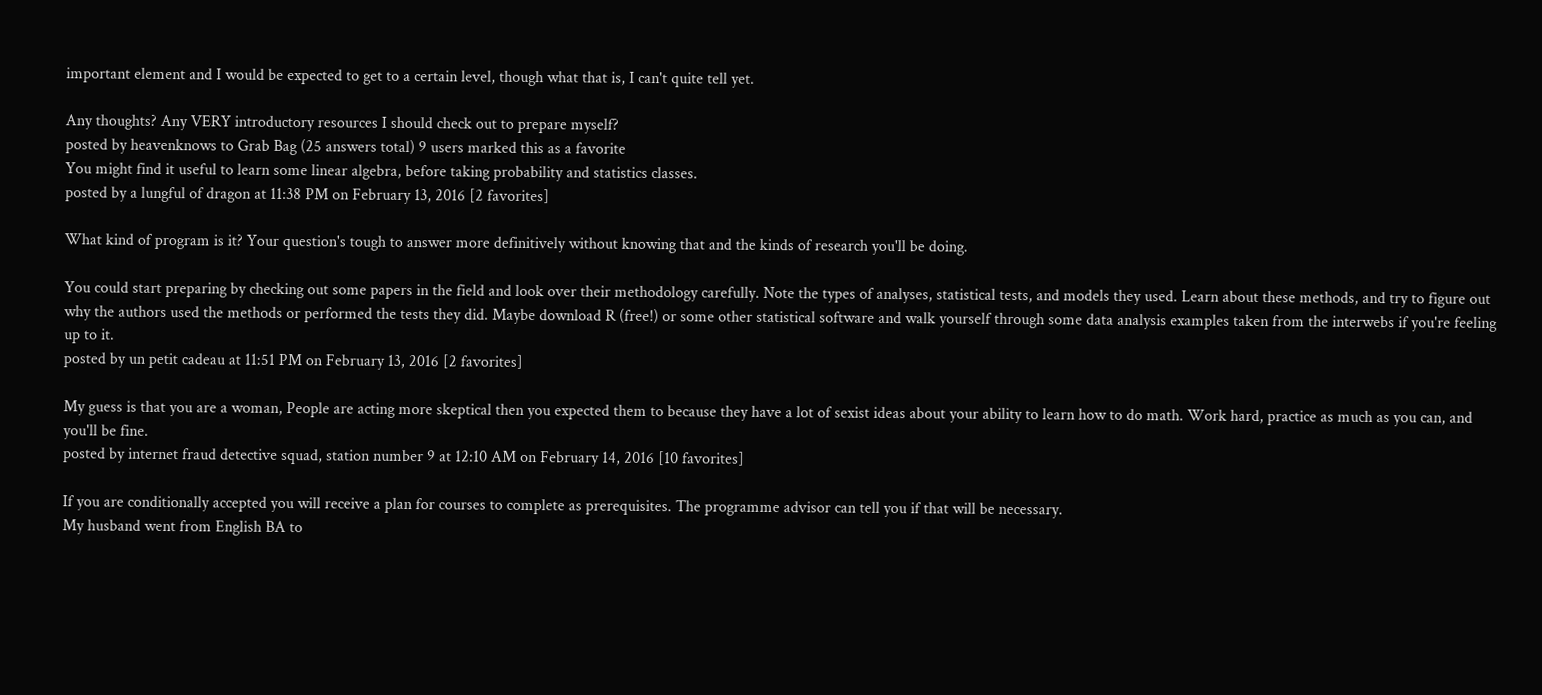important element and I would be expected to get to a certain level, though what that is, I can't quite tell yet.

Any thoughts? Any VERY introductory resources I should check out to prepare myself?
posted by heavenknows to Grab Bag (25 answers total) 9 users marked this as a favorite
You might find it useful to learn some linear algebra, before taking probability and statistics classes.
posted by a lungful of dragon at 11:38 PM on February 13, 2016 [2 favorites]

What kind of program is it? Your question's tough to answer more definitively without knowing that and the kinds of research you'll be doing.

You could start preparing by checking out some papers in the field and look over their methodology carefully. Note the types of analyses, statistical tests, and models they used. Learn about these methods, and try to figure out why the authors used the methods or performed the tests they did. Maybe download R (free!) or some other statistical software and walk yourself through some data analysis examples taken from the interwebs if you're feeling up to it.
posted by un petit cadeau at 11:51 PM on February 13, 2016 [2 favorites]

My guess is that you are a woman, People are acting more skeptical then you expected them to because they have a lot of sexist ideas about your ability to learn how to do math. Work hard, practice as much as you can, and you'll be fine.
posted by internet fraud detective squad, station number 9 at 12:10 AM on February 14, 2016 [10 favorites]

If you are conditionally accepted you will receive a plan for courses to complete as prerequisites. The programme advisor can tell you if that will be necessary.
My husband went from English BA to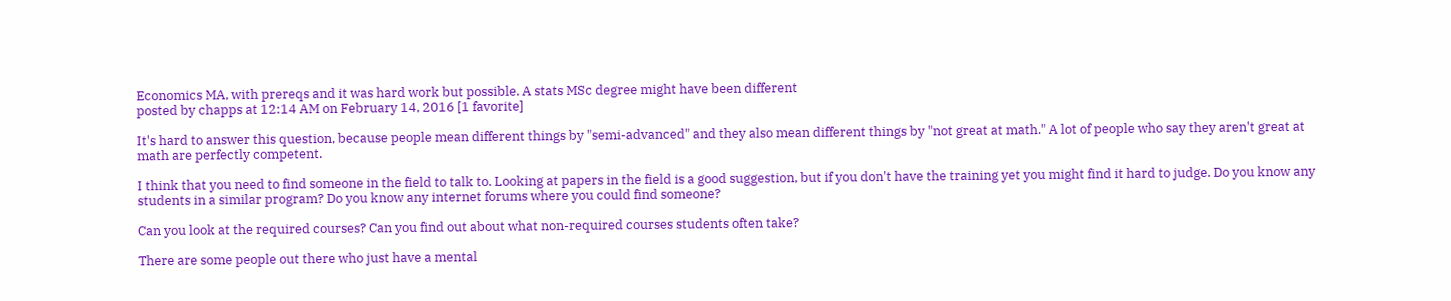Economics MA, with prereqs and it was hard work but possible. A stats MSc degree might have been different
posted by chapps at 12:14 AM on February 14, 2016 [1 favorite]

It's hard to answer this question, because people mean different things by "semi-advanced" and they also mean different things by "not great at math." A lot of people who say they aren't great at math are perfectly competent.

I think that you need to find someone in the field to talk to. Looking at papers in the field is a good suggestion, but if you don't have the training yet you might find it hard to judge. Do you know any students in a similar program? Do you know any internet forums where you could find someone?

Can you look at the required courses? Can you find out about what non-required courses students often take?

There are some people out there who just have a mental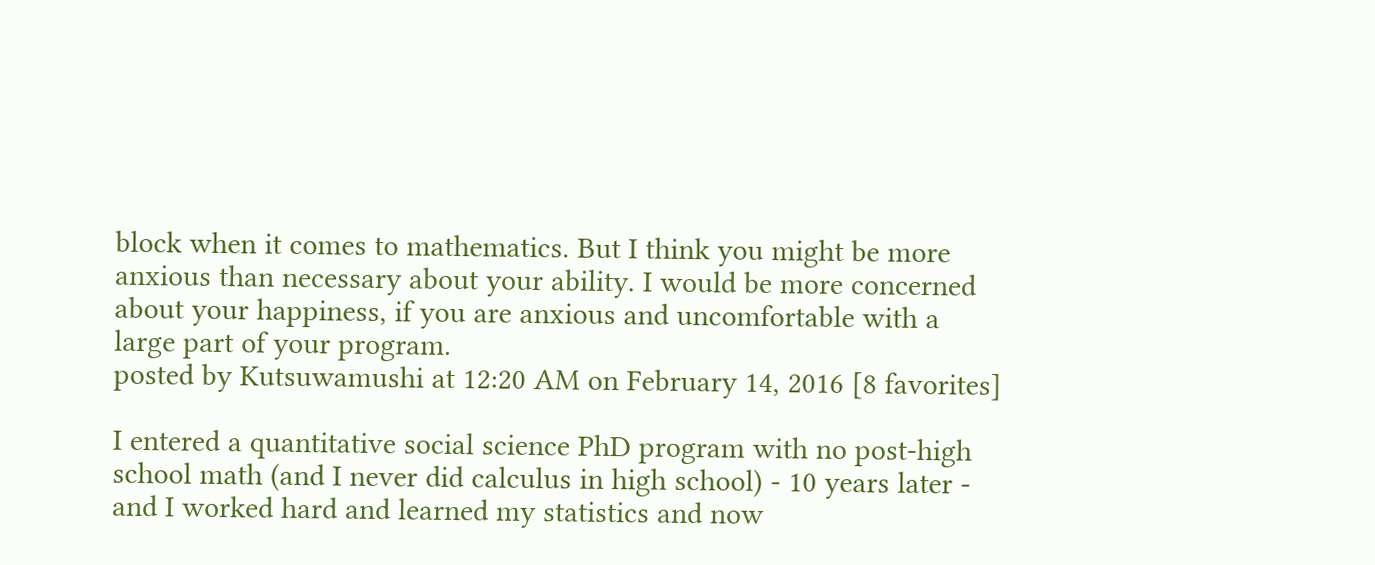block when it comes to mathematics. But I think you might be more anxious than necessary about your ability. I would be more concerned about your happiness, if you are anxious and uncomfortable with a large part of your program.
posted by Kutsuwamushi at 12:20 AM on February 14, 2016 [8 favorites]

I entered a quantitative social science PhD program with no post-high school math (and I never did calculus in high school) - 10 years later - and I worked hard and learned my statistics and now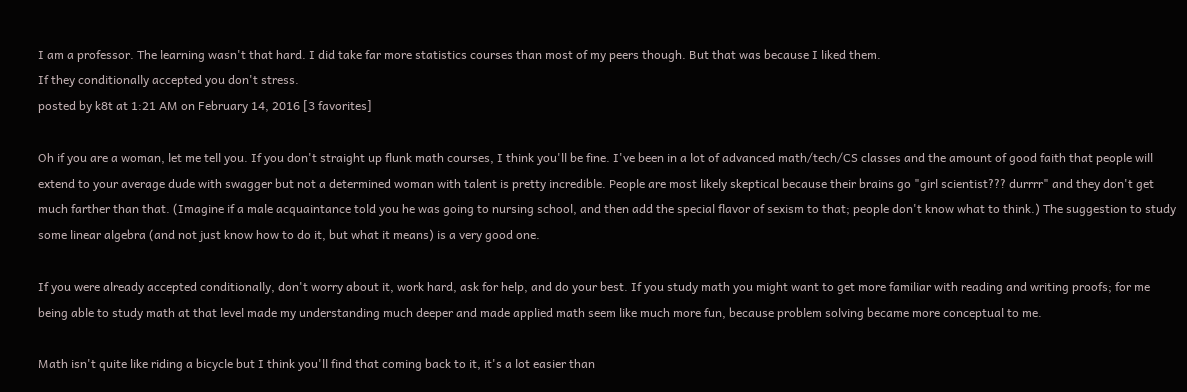I am a professor. The learning wasn't that hard. I did take far more statistics courses than most of my peers though. But that was because I liked them.
If they conditionally accepted you don't stress.
posted by k8t at 1:21 AM on February 14, 2016 [3 favorites]

Oh if you are a woman, let me tell you. If you don't straight up flunk math courses, I think you'll be fine. I've been in a lot of advanced math/tech/CS classes and the amount of good faith that people will extend to your average dude with swagger but not a determined woman with talent is pretty incredible. People are most likely skeptical because their brains go "girl scientist??? durrrr" and they don't get much farther than that. (Imagine if a male acquaintance told you he was going to nursing school, and then add the special flavor of sexism to that; people don't know what to think.) The suggestion to study some linear algebra (and not just know how to do it, but what it means) is a very good one.

If you were already accepted conditionally, don't worry about it, work hard, ask for help, and do your best. If you study math you might want to get more familiar with reading and writing proofs; for me being able to study math at that level made my understanding much deeper and made applied math seem like much more fun, because problem solving became more conceptual to me.

Math isn't quite like riding a bicycle but I think you'll find that coming back to it, it's a lot easier than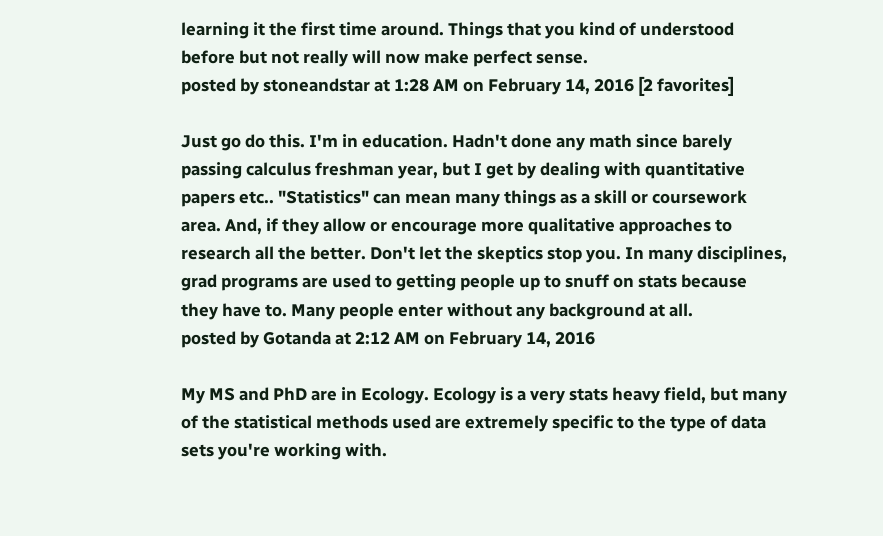learning it the first time around. Things that you kind of understood before but not really will now make perfect sense.
posted by stoneandstar at 1:28 AM on February 14, 2016 [2 favorites]

Just go do this. I'm in education. Hadn't done any math since barely passing calculus freshman year, but I get by dealing with quantitative papers etc.. "Statistics" can mean many things as a skill or coursework area. And, if they allow or encourage more qualitative approaches to research all the better. Don't let the skeptics stop you. In many disciplines, grad programs are used to getting people up to snuff on stats because they have to. Many people enter without any background at all.
posted by Gotanda at 2:12 AM on February 14, 2016

My MS and PhD are in Ecology. Ecology is a very stats heavy field, but many of the statistical methods used are extremely specific to the type of data sets you're working with.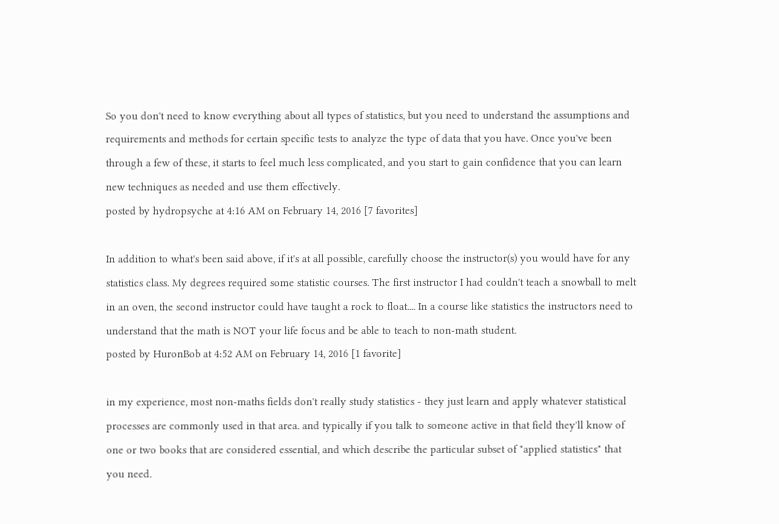So you don't need to know everything about all types of statistics, but you need to understand the assumptions and requirements and methods for certain specific tests to analyze the type of data that you have. Once you've been through a few of these, it starts to feel much less complicated, and you start to gain confidence that you can learn new techniques as needed and use them effectively.
posted by hydropsyche at 4:16 AM on February 14, 2016 [7 favorites]

In addition to what's been said above, if it's at all possible, carefully choose the instructor(s) you would have for any statistics class. My degrees required some statistic courses. The first instructor I had couldn't teach a snowball to melt in an oven, the second instructor could have taught a rock to float.... In a course like statistics the instructors need to understand that the math is NOT your life focus and be able to teach to non-math student.
posted by HuronBob at 4:52 AM on February 14, 2016 [1 favorite]

in my experience, most non-maths fields don't really study statistics - they just learn and apply whatever statistical processes are commonly used in that area. and typically if you talk to someone active in that field they'll know of one or two books that are considered essential, and which describe the particular subset of "applied statistics" that you need.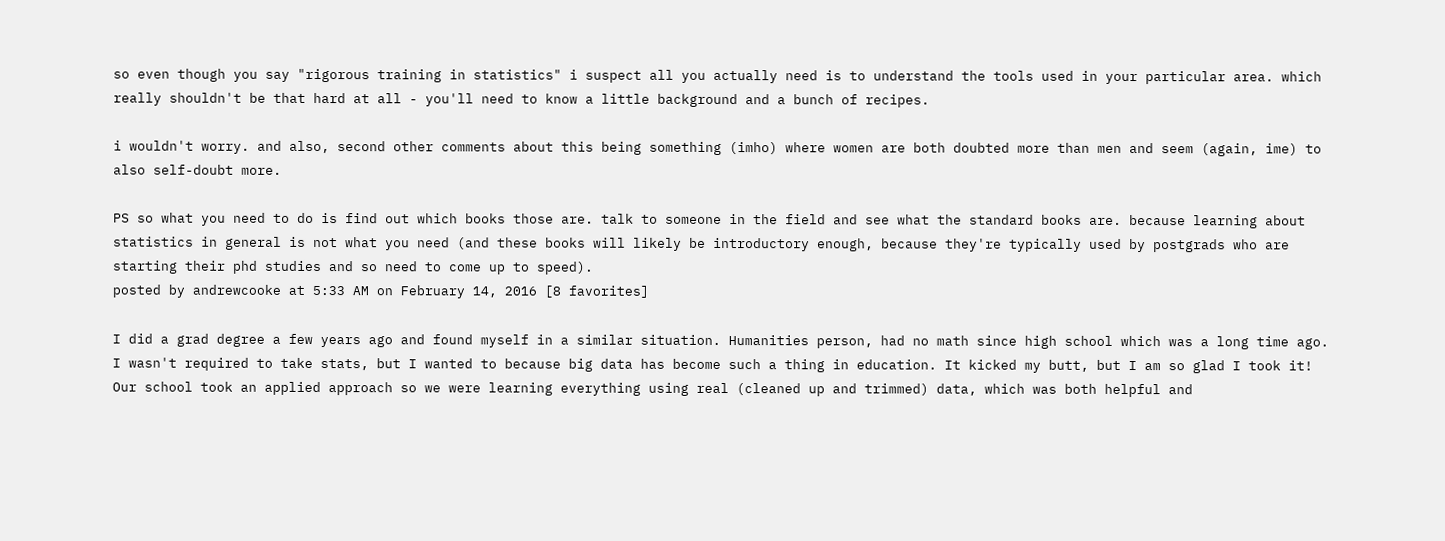so even though you say "rigorous training in statistics" i suspect all you actually need is to understand the tools used in your particular area. which really shouldn't be that hard at all - you'll need to know a little background and a bunch of recipes.

i wouldn't worry. and also, second other comments about this being something (imho) where women are both doubted more than men and seem (again, ime) to also self-doubt more.

PS so what you need to do is find out which books those are. talk to someone in the field and see what the standard books are. because learning about statistics in general is not what you need (and these books will likely be introductory enough, because they're typically used by postgrads who are starting their phd studies and so need to come up to speed).
posted by andrewcooke at 5:33 AM on February 14, 2016 [8 favorites]

I did a grad degree a few years ago and found myself in a similar situation. Humanities person, had no math since high school which was a long time ago. I wasn't required to take stats, but I wanted to because big data has become such a thing in education. It kicked my butt, but I am so glad I took it! Our school took an applied approach so we were learning everything using real (cleaned up and trimmed) data, which was both helpful and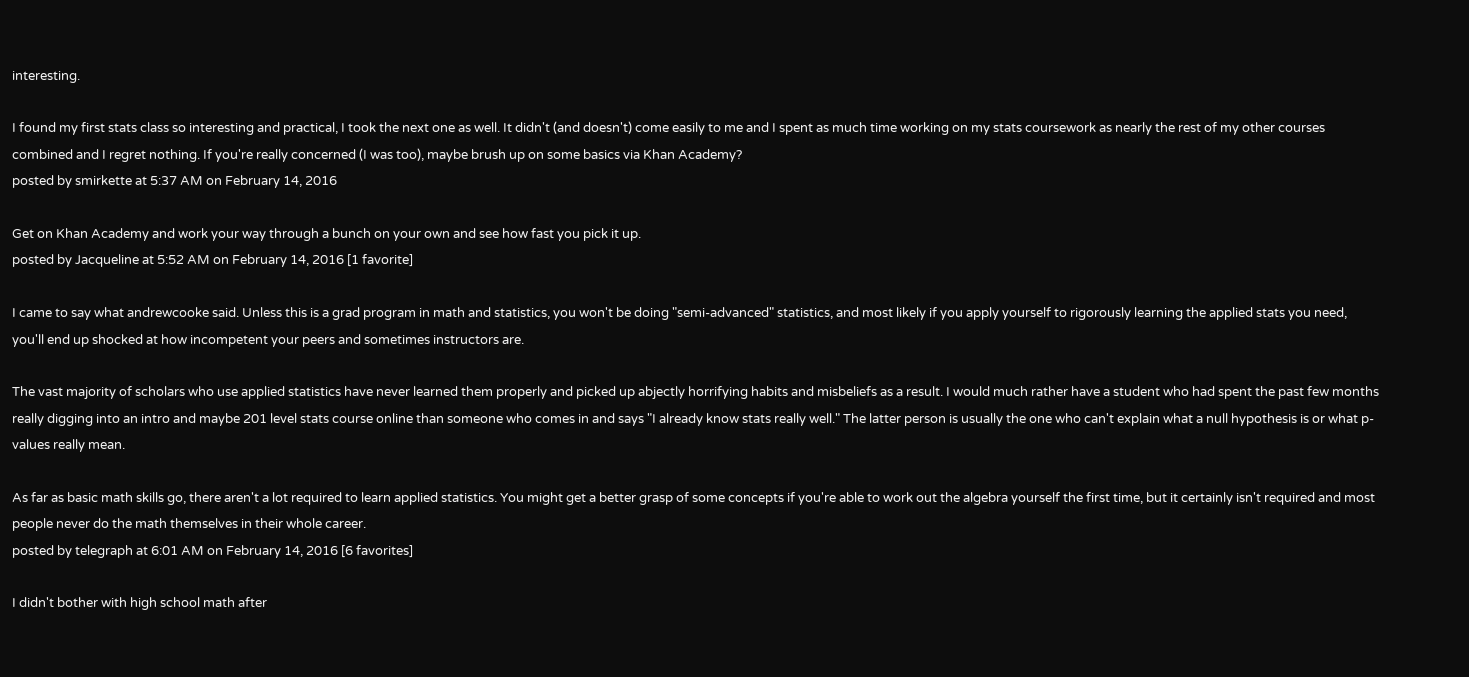interesting.

I found my first stats class so interesting and practical, I took the next one as well. It didn't (and doesn't) come easily to me and I spent as much time working on my stats coursework as nearly the rest of my other courses combined and I regret nothing. If you're really concerned (I was too), maybe brush up on some basics via Khan Academy?
posted by smirkette at 5:37 AM on February 14, 2016

Get on Khan Academy and work your way through a bunch on your own and see how fast you pick it up.
posted by Jacqueline at 5:52 AM on February 14, 2016 [1 favorite]

I came to say what andrewcooke said. Unless this is a grad program in math and statistics, you won't be doing "semi-advanced" statistics, and most likely if you apply yourself to rigorously learning the applied stats you need, you'll end up shocked at how incompetent your peers and sometimes instructors are.

The vast majority of scholars who use applied statistics have never learned them properly and picked up abjectly horrifying habits and misbeliefs as a result. I would much rather have a student who had spent the past few months really digging into an intro and maybe 201 level stats course online than someone who comes in and says "I already know stats really well." The latter person is usually the one who can't explain what a null hypothesis is or what p-values really mean.

As far as basic math skills go, there aren't a lot required to learn applied statistics. You might get a better grasp of some concepts if you're able to work out the algebra yourself the first time, but it certainly isn't required and most people never do the math themselves in their whole career.
posted by telegraph at 6:01 AM on February 14, 2016 [6 favorites]

I didn't bother with high school math after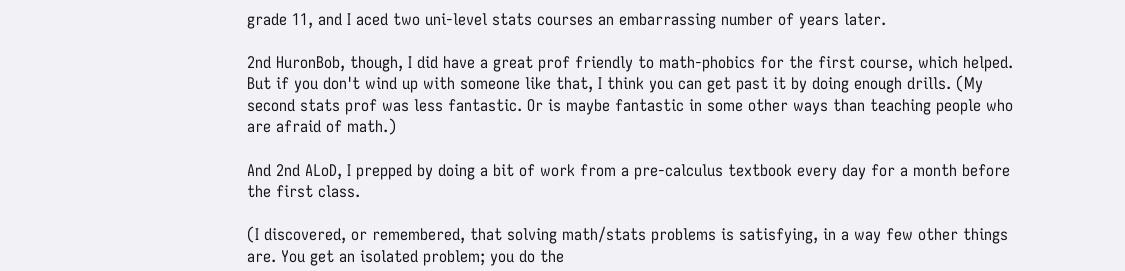grade 11, and I aced two uni-level stats courses an embarrassing number of years later.

2nd HuronBob, though, I did have a great prof friendly to math-phobics for the first course, which helped. But if you don't wind up with someone like that, I think you can get past it by doing enough drills. (My second stats prof was less fantastic. Or is maybe fantastic in some other ways than teaching people who are afraid of math.)

And 2nd ALoD, I prepped by doing a bit of work from a pre-calculus textbook every day for a month before the first class.

(I discovered, or remembered, that solving math/stats problems is satisfying, in a way few other things are. You get an isolated problem; you do the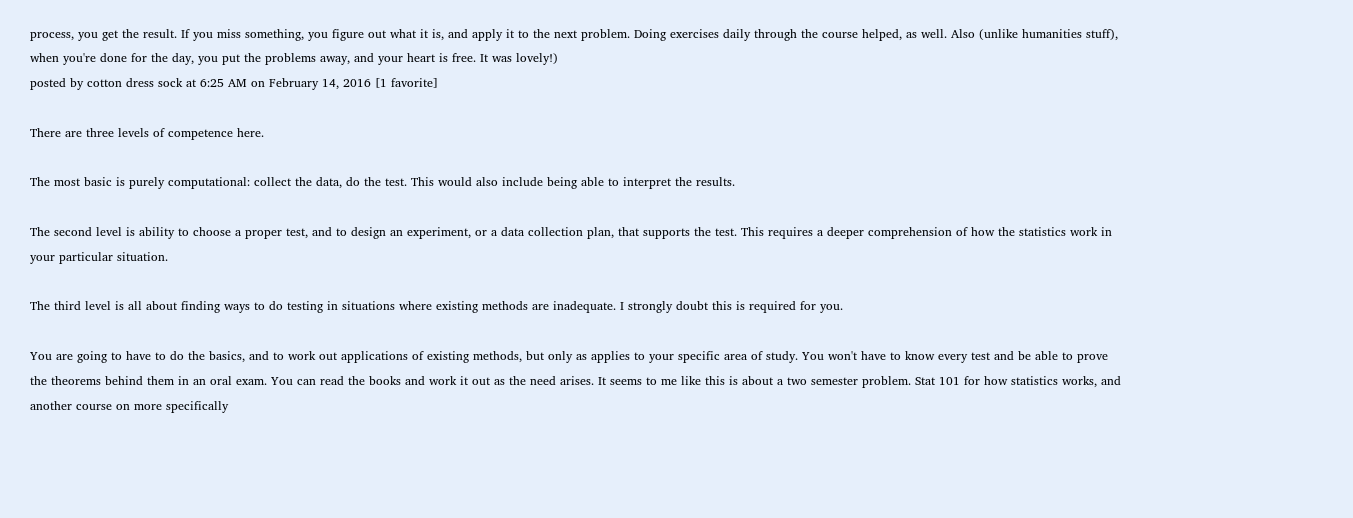process, you get the result. If you miss something, you figure out what it is, and apply it to the next problem. Doing exercises daily through the course helped, as well. Also (unlike humanities stuff), when you're done for the day, you put the problems away, and your heart is free. It was lovely!)
posted by cotton dress sock at 6:25 AM on February 14, 2016 [1 favorite]

There are three levels of competence here.

The most basic is purely computational: collect the data, do the test. This would also include being able to interpret the results.

The second level is ability to choose a proper test, and to design an experiment, or a data collection plan, that supports the test. This requires a deeper comprehension of how the statistics work in your particular situation.

The third level is all about finding ways to do testing in situations where existing methods are inadequate. I strongly doubt this is required for you.

You are going to have to do the basics, and to work out applications of existing methods, but only as applies to your specific area of study. You won't have to know every test and be able to prove the theorems behind them in an oral exam. You can read the books and work it out as the need arises. It seems to me like this is about a two semester problem. Stat 101 for how statistics works, and another course on more specifically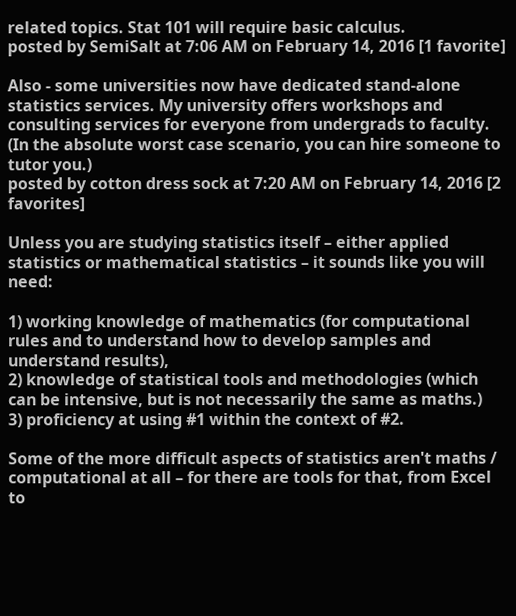related topics. Stat 101 will require basic calculus.
posted by SemiSalt at 7:06 AM on February 14, 2016 [1 favorite]

Also - some universities now have dedicated stand-alone statistics services. My university offers workshops and consulting services for everyone from undergrads to faculty. (In the absolute worst case scenario, you can hire someone to tutor you.)
posted by cotton dress sock at 7:20 AM on February 14, 2016 [2 favorites]

Unless you are studying statistics itself – either applied statistics or mathematical statistics – it sounds like you will need:

1) working knowledge of mathematics (for computational rules and to understand how to develop samples and understand results),
2) knowledge of statistical tools and methodologies (which can be intensive, but is not necessarily the same as maths.)
3) proficiency at using #1 within the context of #2.

Some of the more difficult aspects of statistics aren't maths / computational at all – for there are tools for that, from Excel to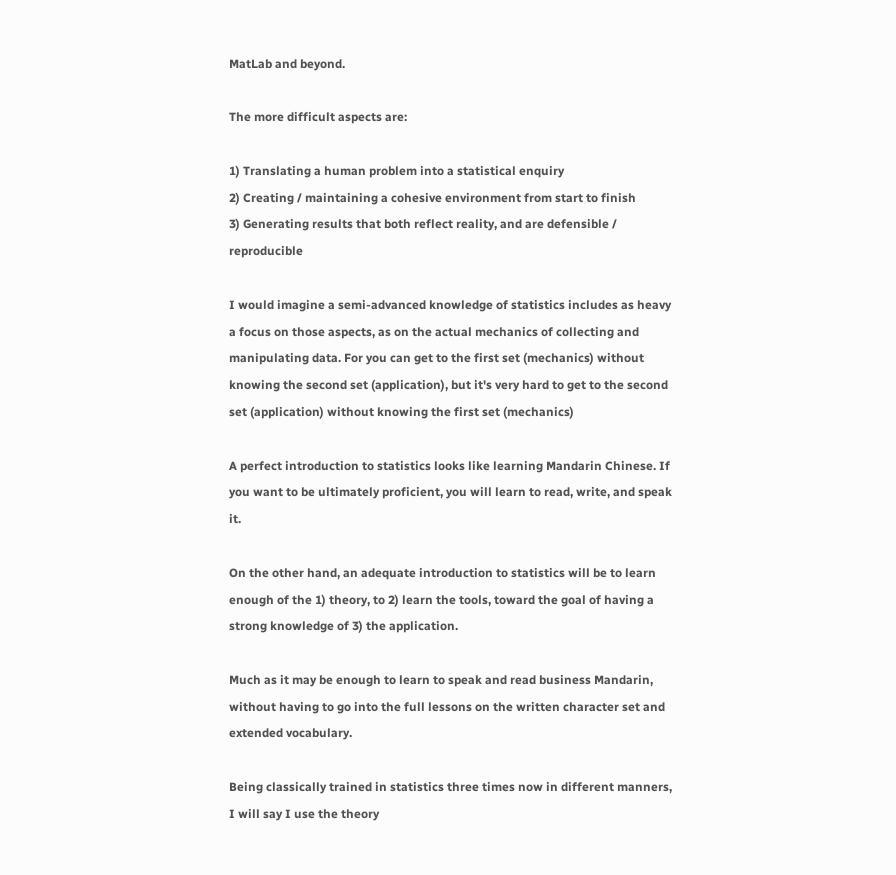MatLab and beyond.

The more difficult aspects are:

1) Translating a human problem into a statistical enquiry
2) Creating / maintaining a cohesive environment from start to finish
3) Generating results that both reflect reality, and are defensible / reproducible

I would imagine a semi-advanced knowledge of statistics includes as heavy a focus on those aspects, as on the actual mechanics of collecting and manipulating data. For you can get to the first set (mechanics) without knowing the second set (application), but it's very hard to get to the second set (application) without knowing the first set (mechanics)

A perfect introduction to statistics looks like learning Mandarin Chinese. If you want to be ultimately proficient, you will learn to read, write, and speak it.

On the other hand, an adequate introduction to statistics will be to learn enough of the 1) theory, to 2) learn the tools, toward the goal of having a strong knowledge of 3) the application.

Much as it may be enough to learn to speak and read business Mandarin, without having to go into the full lessons on the written character set and extended vocabulary.

Being classically trained in statistics three times now in different manners, I will say I use the theory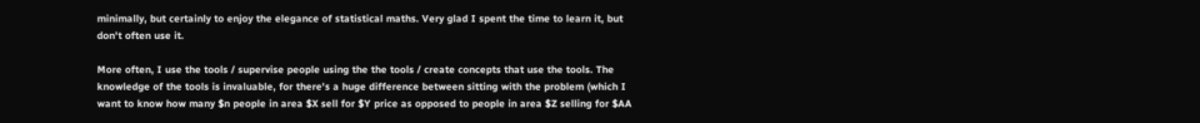minimally, but certainly to enjoy the elegance of statistical maths. Very glad I spent the time to learn it, but don't often use it.

More often, I use the tools / supervise people using the the tools / create concepts that use the tools. The knowledge of the tools is invaluable, for there's a huge difference between sitting with the problem (which I want to know how many $n people in area $X sell for $Y price as opposed to people in area $Z selling for $AA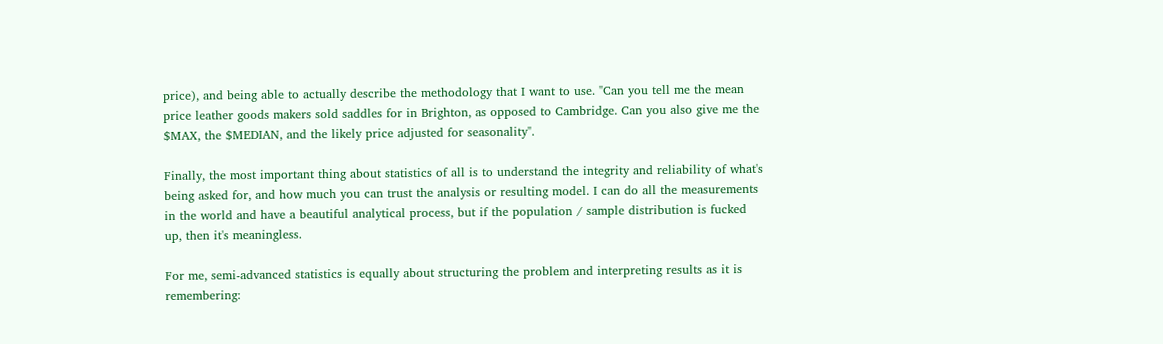price), and being able to actually describe the methodology that I want to use. "Can you tell me the mean price leather goods makers sold saddles for in Brighton, as opposed to Cambridge. Can you also give me the $MAX, the $MEDIAN, and the likely price adjusted for seasonality".

Finally, the most important thing about statistics of all is to understand the integrity and reliability of what's being asked for, and how much you can trust the analysis or resulting model. I can do all the measurements in the world and have a beautiful analytical process, but if the population / sample distribution is fucked up, then it's meaningless.

For me, semi-advanced statistics is equally about structuring the problem and interpreting results as it is remembering: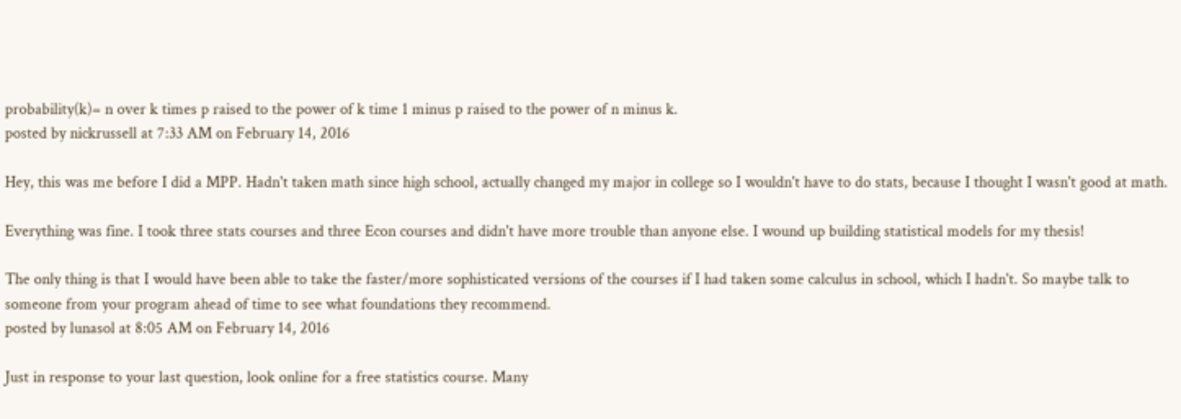probability(k)= n over k times p raised to the power of k time 1 minus p raised to the power of n minus k.
posted by nickrussell at 7:33 AM on February 14, 2016

Hey, this was me before I did a MPP. Hadn't taken math since high school, actually changed my major in college so I wouldn't have to do stats, because I thought I wasn't good at math.

Everything was fine. I took three stats courses and three Econ courses and didn't have more trouble than anyone else. I wound up building statistical models for my thesis!

The only thing is that I would have been able to take the faster/more sophisticated versions of the courses if I had taken some calculus in school, which I hadn't. So maybe talk to someone from your program ahead of time to see what foundations they recommend.
posted by lunasol at 8:05 AM on February 14, 2016

Just in response to your last question, look online for a free statistics course. Many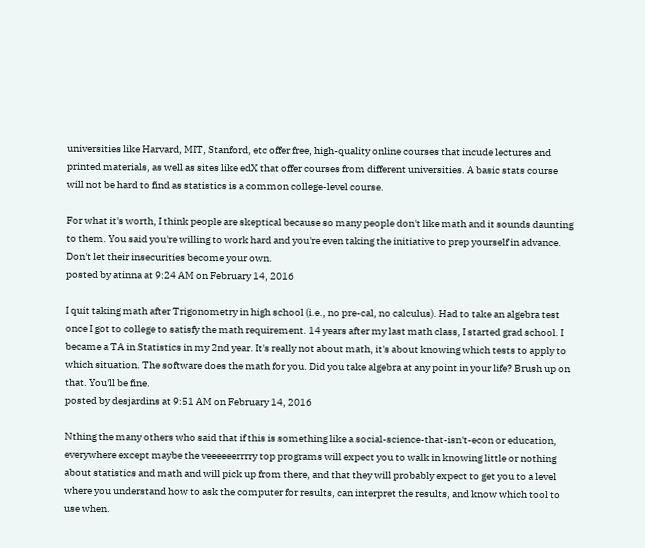universities like Harvard, MIT, Stanford, etc offer free, high-quality online courses that incude lectures and printed materials, as well as sites like edX that offer courses from different universities. A basic stats course will not be hard to find as statistics is a common college-level course.

For what it's worth, I think people are skeptical because so many people don't like math and it sounds daunting to them. You said you're willing to work hard and you're even taking the initiative to prep yourself in advance. Don't let their insecurities become your own.
posted by atinna at 9:24 AM on February 14, 2016

I quit taking math after Trigonometry in high school (i.e., no pre-cal, no calculus). Had to take an algebra test once I got to college to satisfy the math requirement. 14 years after my last math class, I started grad school. I became a TA in Statistics in my 2nd year. It's really not about math, it's about knowing which tests to apply to which situation. The software does the math for you. Did you take algebra at any point in your life? Brush up on that. You'll be fine.
posted by desjardins at 9:51 AM on February 14, 2016

Nthing the many others who said that if this is something like a social-science-that-isn't-econ or education, everywhere except maybe the veeeeeerrrry top programs will expect you to walk in knowing little or nothing about statistics and math and will pick up from there, and that they will probably expect to get you to a level where you understand how to ask the computer for results, can interpret the results, and know which tool to use when.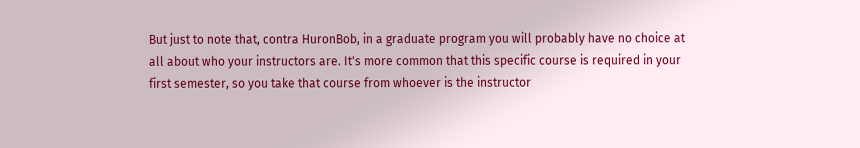But just to note that, contra HuronBob, in a graduate program you will probably have no choice at all about who your instructors are. It's more common that this specific course is required in your first semester, so you take that course from whoever is the instructor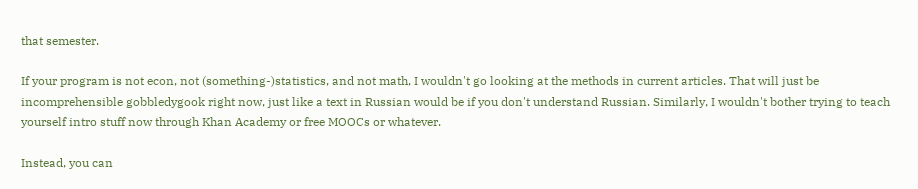that semester.

If your program is not econ, not (something-)statistics, and not math, I wouldn't go looking at the methods in current articles. That will just be incomprehensible gobbledygook right now, just like a text in Russian would be if you don't understand Russian. Similarly, I wouldn't bother trying to teach yourself intro stuff now through Khan Academy or free MOOCs or whatever.

Instead, you can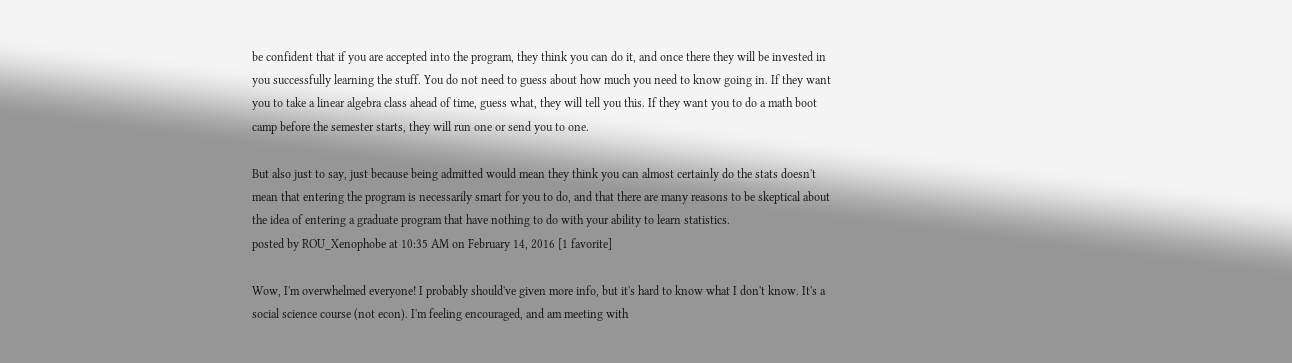be confident that if you are accepted into the program, they think you can do it, and once there they will be invested in you successfully learning the stuff. You do not need to guess about how much you need to know going in. If they want you to take a linear algebra class ahead of time, guess what, they will tell you this. If they want you to do a math boot camp before the semester starts, they will run one or send you to one.

But also just to say, just because being admitted would mean they think you can almost certainly do the stats doesn't mean that entering the program is necessarily smart for you to do, and that there are many reasons to be skeptical about the idea of entering a graduate program that have nothing to do with your ability to learn statistics.
posted by ROU_Xenophobe at 10:35 AM on February 14, 2016 [1 favorite]

Wow, I'm overwhelmed everyone! I probably should've given more info, but it's hard to know what I don't know. It's a social science course (not econ). I'm feeling encouraged, and am meeting with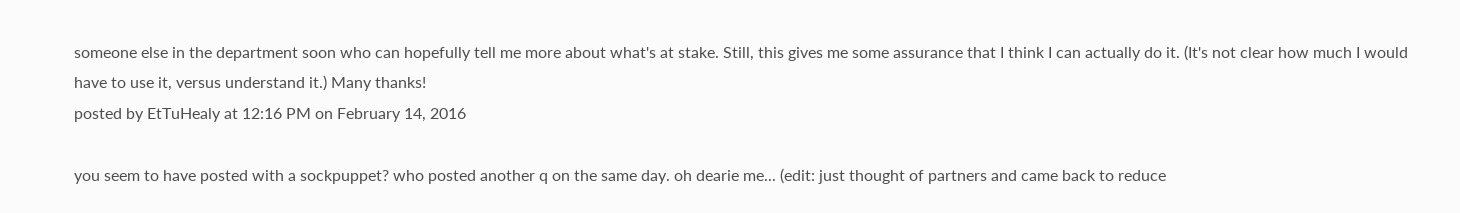someone else in the department soon who can hopefully tell me more about what's at stake. Still, this gives me some assurance that I think I can actually do it. (It's not clear how much I would have to use it, versus understand it.) Many thanks!
posted by EtTuHealy at 12:16 PM on February 14, 2016

you seem to have posted with a sockpuppet? who posted another q on the same day. oh dearie me... (edit: just thought of partners and came back to reduce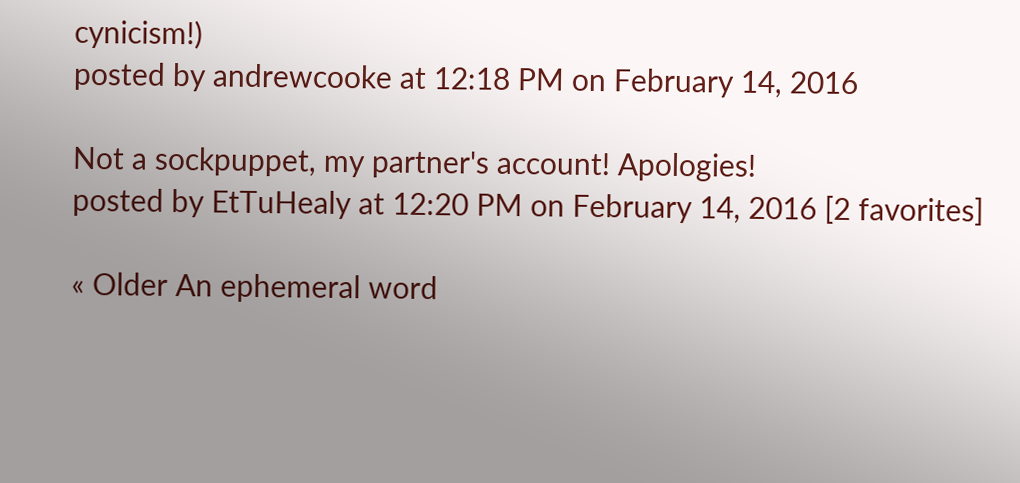cynicism!)
posted by andrewcooke at 12:18 PM on February 14, 2016

Not a sockpuppet, my partner's account! Apologies!
posted by EtTuHealy at 12:20 PM on February 14, 2016 [2 favorites]

« Older An ephemeral word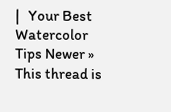|   Your Best Watercolor Tips Newer »
This thread is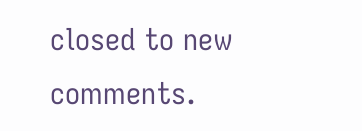closed to new comments.